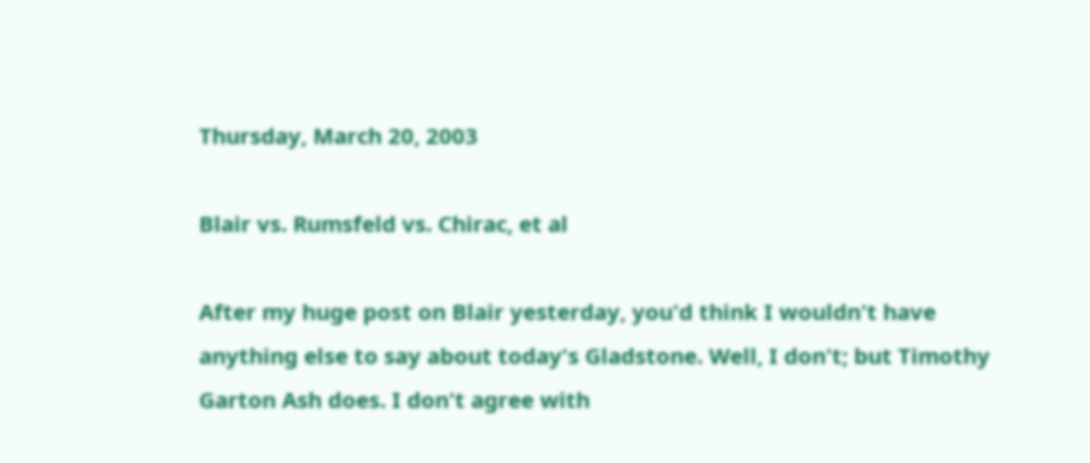Thursday, March 20, 2003

Blair vs. Rumsfeld vs. Chirac, et al

After my huge post on Blair yesterday, you'd think I wouldn't have anything else to say about today's Gladstone. Well, I don't; but Timothy Garton Ash does. I don't agree with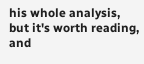his whole analysis, but it's worth reading, and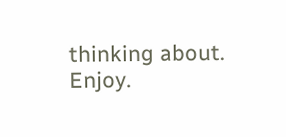thinking about. Enjoy.